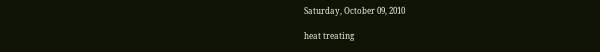Saturday, October 09, 2010

heat treating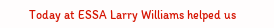Today at ESSA Larry Williams helped us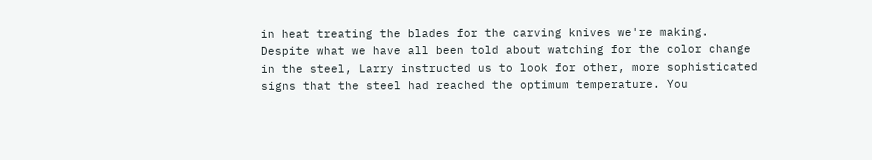in heat treating the blades for the carving knives we're making. Despite what we have all been told about watching for the color change in the steel, Larry instructed us to look for other, more sophisticated signs that the steel had reached the optimum temperature. You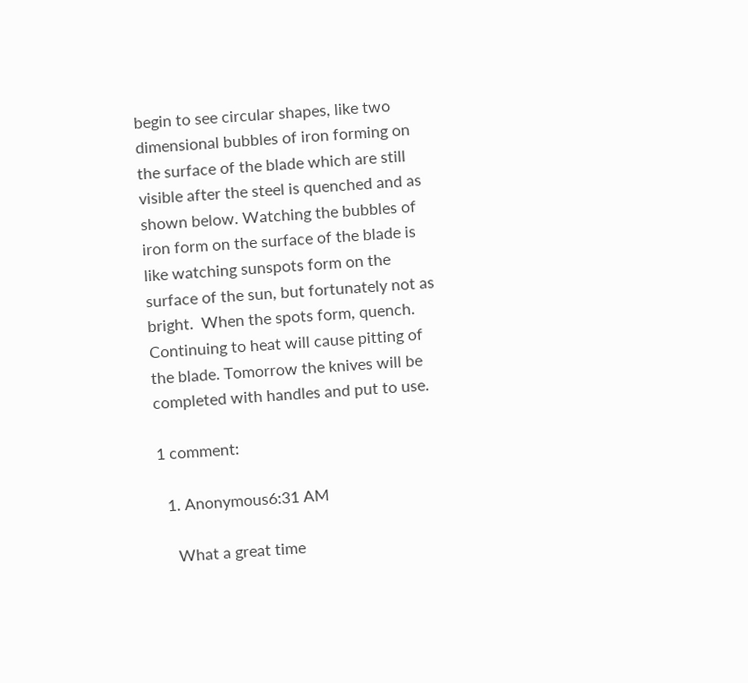begin to see circular shapes, like two dimensional bubbles of iron forming on the surface of the blade which are still visible after the steel is quenched and as shown below. Watching the bubbles of iron form on the surface of the blade is like watching sunspots form on the surface of the sun, but fortunately not as bright.  When the spots form, quench. Continuing to heat will cause pitting of the blade. Tomorrow the knives will be completed with handles and put to use.

1 comment:

  1. Anonymous6:31 AM

    What a great time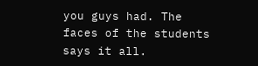you guys had. The faces of the students says it all.